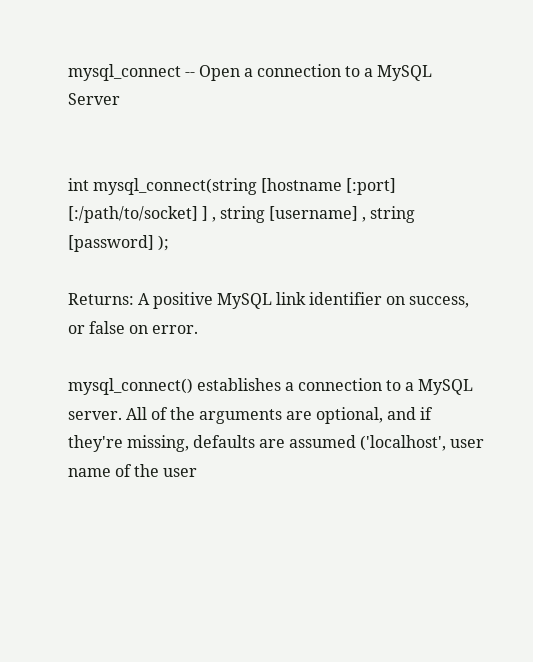mysql_connect -- Open a connection to a MySQL Server


int mysql_connect(string [hostname [:port] [:/path/to/socket] ] , string [username] , string [password] );

Returns: A positive MySQL link identifier on success, or false on error.

mysql_connect() establishes a connection to a MySQL server. All of the arguments are optional, and if they're missing, defaults are assumed ('localhost', user name of the user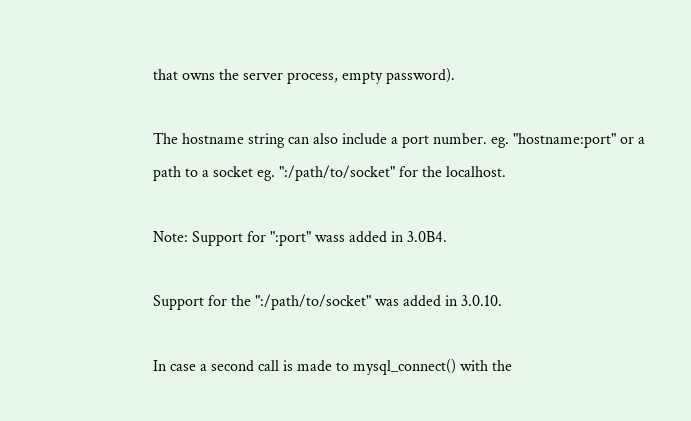that owns the server process, empty password).

The hostname string can also include a port number. eg. "hostname:port" or a path to a socket eg. ":/path/to/socket" for the localhost.

Note: Support for ":port" wass added in 3.0B4.

Support for the ":/path/to/socket" was added in 3.0.10.

In case a second call is made to mysql_connect() with the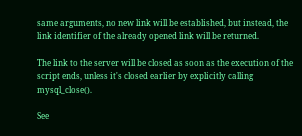same arguments, no new link will be established, but instead, the link identifier of the already opened link will be returned.

The link to the server will be closed as soon as the execution of the script ends, unless it's closed earlier by explicitly calling mysql_close().

See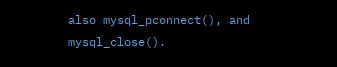also mysql_pconnect(), and mysql_close().